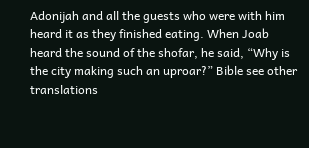Adonijah and all the guests who were with him heard it as they finished eating. When Joab heard the sound of the shofar, he said, “Why is the city making such an uproar?” Bible see other translations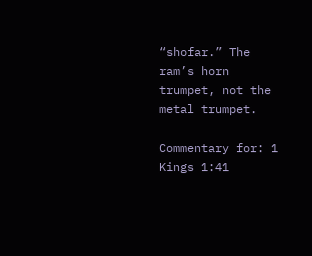“shofar.” The ram’s horn trumpet, not the metal trumpet.

Commentary for: 1 Kings 1:41